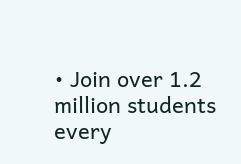• Join over 1.2 million students every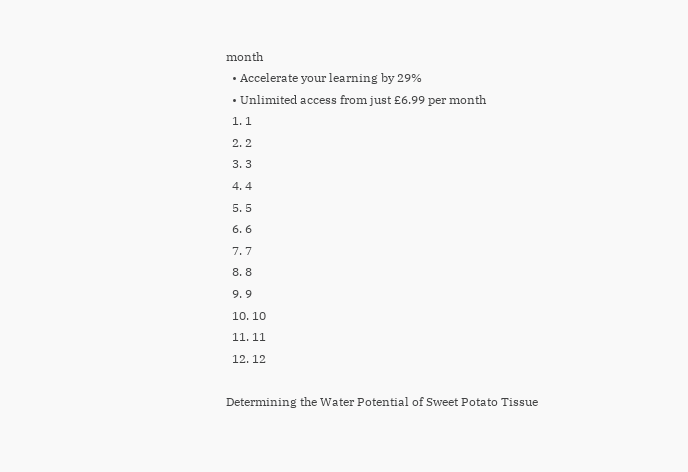month
  • Accelerate your learning by 29%
  • Unlimited access from just £6.99 per month
  1. 1
  2. 2
  3. 3
  4. 4
  5. 5
  6. 6
  7. 7
  8. 8
  9. 9
  10. 10
  11. 11
  12. 12

Determining the Water Potential of Sweet Potato Tissue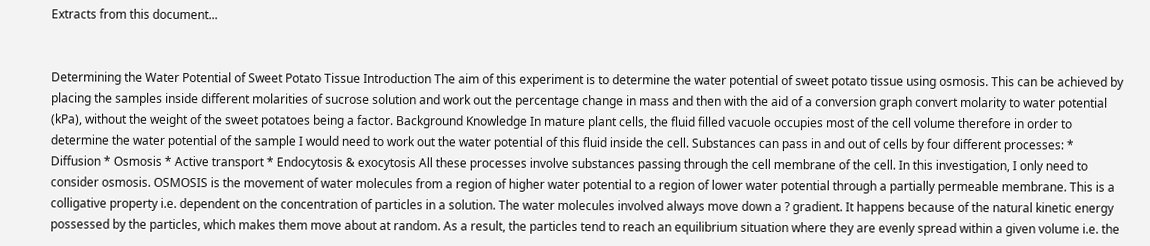Extracts from this document...


Determining the Water Potential of Sweet Potato Tissue Introduction The aim of this experiment is to determine the water potential of sweet potato tissue using osmosis. This can be achieved by placing the samples inside different molarities of sucrose solution and work out the percentage change in mass and then with the aid of a conversion graph convert molarity to water potential (kPa), without the weight of the sweet potatoes being a factor. Background Knowledge In mature plant cells, the fluid filled vacuole occupies most of the cell volume therefore in order to determine the water potential of the sample I would need to work out the water potential of this fluid inside the cell. Substances can pass in and out of cells by four different processes: * Diffusion * Osmosis * Active transport * Endocytosis & exocytosis All these processes involve substances passing through the cell membrane of the cell. In this investigation, I only need to consider osmosis. OSMOSIS is the movement of water molecules from a region of higher water potential to a region of lower water potential through a partially permeable membrane. This is a colligative property i.e. dependent on the concentration of particles in a solution. The water molecules involved always move down a ? gradient. It happens because of the natural kinetic energy possessed by the particles, which makes them move about at random. As a result, the particles tend to reach an equilibrium situation where they are evenly spread within a given volume i.e. the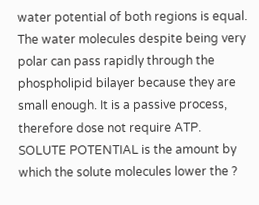water potential of both regions is equal. The water molecules despite being very polar can pass rapidly through the phospholipid bilayer because they are small enough. It is a passive process, therefore dose not require ATP. SOLUTE POTENTIAL is the amount by which the solute molecules lower the ?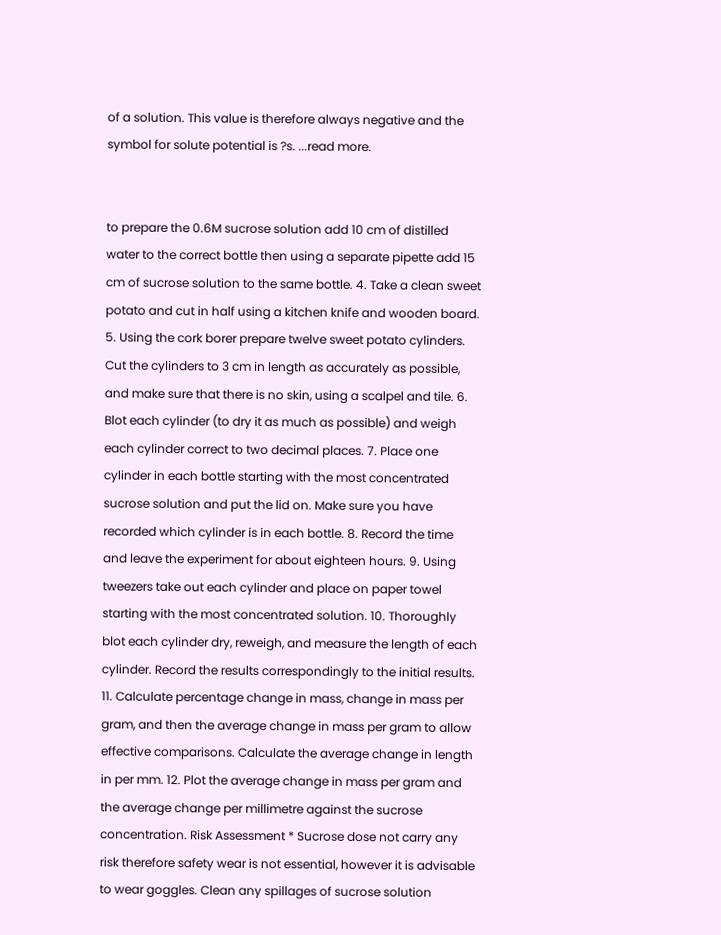of a solution. This value is therefore always negative and the symbol for solute potential is ?s. ...read more.


to prepare the 0.6M sucrose solution add 10 cm of distilled water to the correct bottle then using a separate pipette add 15 cm of sucrose solution to the same bottle. 4. Take a clean sweet potato and cut in half using a kitchen knife and wooden board. 5. Using the cork borer prepare twelve sweet potato cylinders. Cut the cylinders to 3 cm in length as accurately as possible, and make sure that there is no skin, using a scalpel and tile. 6. Blot each cylinder (to dry it as much as possible) and weigh each cylinder correct to two decimal places. 7. Place one cylinder in each bottle starting with the most concentrated sucrose solution and put the lid on. Make sure you have recorded which cylinder is in each bottle. 8. Record the time and leave the experiment for about eighteen hours. 9. Using tweezers take out each cylinder and place on paper towel starting with the most concentrated solution. 10. Thoroughly blot each cylinder dry, reweigh, and measure the length of each cylinder. Record the results correspondingly to the initial results. 11. Calculate percentage change in mass, change in mass per gram, and then the average change in mass per gram to allow effective comparisons. Calculate the average change in length in per mm. 12. Plot the average change in mass per gram and the average change per millimetre against the sucrose concentration. Risk Assessment * Sucrose dose not carry any risk therefore safety wear is not essential, however it is advisable to wear goggles. Clean any spillages of sucrose solution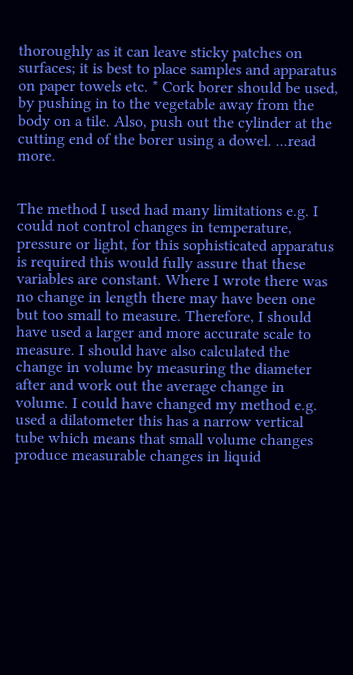thoroughly as it can leave sticky patches on surfaces; it is best to place samples and apparatus on paper towels etc. * Cork borer should be used, by pushing in to the vegetable away from the body on a tile. Also, push out the cylinder at the cutting end of the borer using a dowel. ...read more.


The method I used had many limitations e.g. I could not control changes in temperature, pressure or light, for this sophisticated apparatus is required this would fully assure that these variables are constant. Where I wrote there was no change in length there may have been one but too small to measure. Therefore, I should have used a larger and more accurate scale to measure. I should have also calculated the change in volume by measuring the diameter after and work out the average change in volume. I could have changed my method e.g. used a dilatometer this has a narrow vertical tube which means that small volume changes produce measurable changes in liquid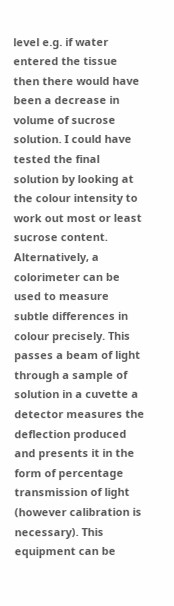level e.g. if water entered the tissue then there would have been a decrease in volume of sucrose solution. I could have tested the final solution by looking at the colour intensity to work out most or least sucrose content. Alternatively, a colorimeter can be used to measure subtle differences in colour precisely. This passes a beam of light through a sample of solution in a cuvette a detector measures the deflection produced and presents it in the form of percentage transmission of light (however calibration is necessary). This equipment can be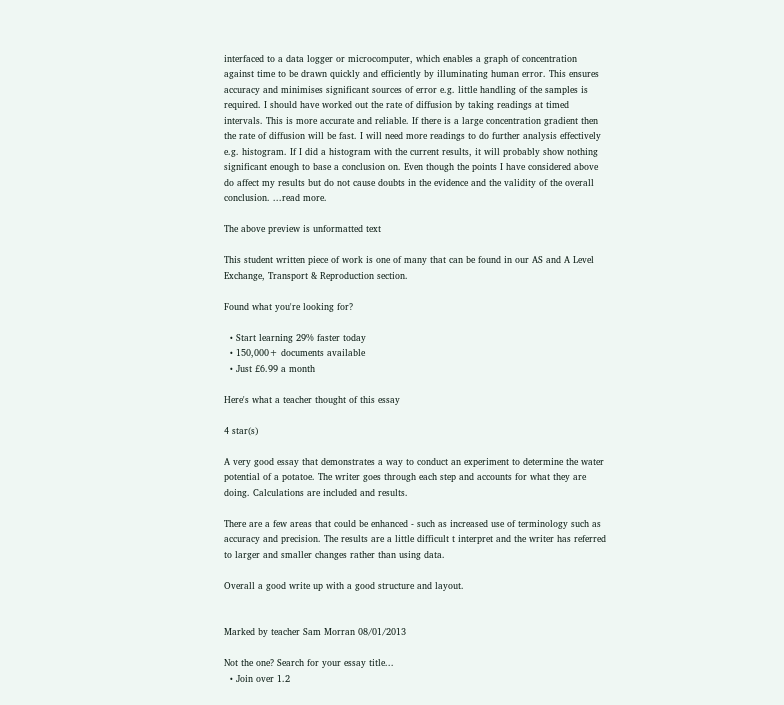interfaced to a data logger or microcomputer, which enables a graph of concentration against time to be drawn quickly and efficiently by illuminating human error. This ensures accuracy and minimises significant sources of error e.g. little handling of the samples is required. I should have worked out the rate of diffusion by taking readings at timed intervals. This is more accurate and reliable. If there is a large concentration gradient then the rate of diffusion will be fast. I will need more readings to do further analysis effectively e.g. histogram. If I did a histogram with the current results, it will probably show nothing significant enough to base a conclusion on. Even though the points I have considered above do affect my results but do not cause doubts in the evidence and the validity of the overall conclusion. ...read more.

The above preview is unformatted text

This student written piece of work is one of many that can be found in our AS and A Level Exchange, Transport & Reproduction section.

Found what you're looking for?

  • Start learning 29% faster today
  • 150,000+ documents available
  • Just £6.99 a month

Here's what a teacher thought of this essay

4 star(s)

A very good essay that demonstrates a way to conduct an experiment to determine the water potential of a potatoe. The writer goes through each step and accounts for what they are doing. Calculations are included and results.

There are a few areas that could be enhanced - such as increased use of terminology such as accuracy and precision. The results are a little difficult t interpret and the writer has referred to larger and smaller changes rather than using data.

Overall a good write up with a good structure and layout.


Marked by teacher Sam Morran 08/01/2013

Not the one? Search for your essay title...
  • Join over 1.2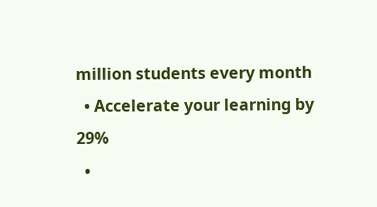million students every month
  • Accelerate your learning by 29%
  •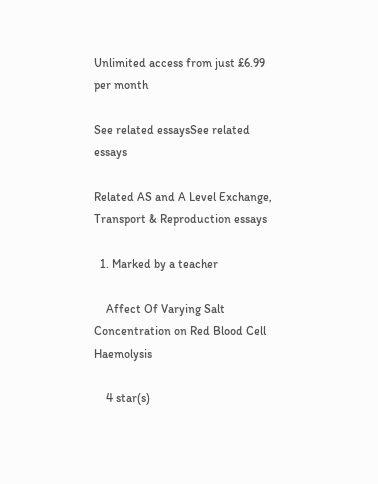Unlimited access from just £6.99 per month

See related essaysSee related essays

Related AS and A Level Exchange, Transport & Reproduction essays

  1. Marked by a teacher

    Affect Of Varying Salt Concentration on Red Blood Cell Haemolysis

    4 star(s)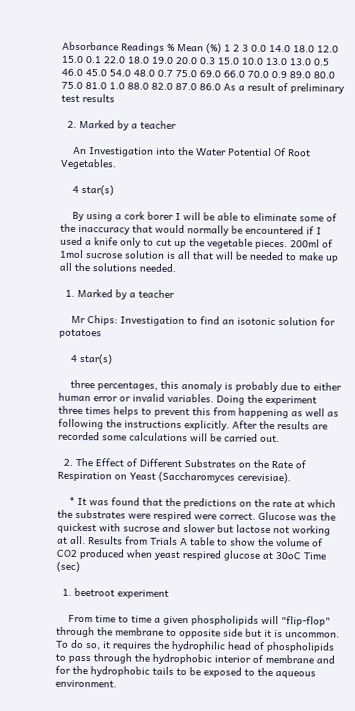Absorbance Readings % Mean (%) 1 2 3 0.0 14.0 18.0 12.0 15.0 0.1 22.0 18.0 19.0 20.0 0.3 15.0 10.0 13.0 13.0 0.5 46.0 45.0 54.0 48.0 0.7 75.0 69.0 66.0 70.0 0.9 89.0 80.0 75.0 81.0 1.0 88.0 82.0 87.0 86.0 As a result of preliminary test results

  2. Marked by a teacher

    An Investigation into the Water Potential Of Root Vegetables.

    4 star(s)

    By using a cork borer I will be able to eliminate some of the inaccuracy that would normally be encountered if I used a knife only to cut up the vegetable pieces. 200ml of 1mol sucrose solution is all that will be needed to make up all the solutions needed.

  1. Marked by a teacher

    Mr Chips: Investigation to find an isotonic solution for potatoes

    4 star(s)

    three percentages, this anomaly is probably due to either human error or invalid variables. Doing the experiment three times helps to prevent this from happening as well as following the instructions explicitly. After the results are recorded some calculations will be carried out.

  2. The Effect of Different Substrates on the Rate of Respiration on Yeast (Saccharomyces cerevisiae).

    * It was found that the predictions on the rate at which the substrates were respired were correct. Glucose was the quickest with sucrose and slower but lactose not working at all. Results from Trials A table to show the volume of CO2 produced when yeast respired glucose at 30oC Time (sec)

  1. beetroot experiment

    From time to time a given phospholipids will "flip-flop" through the membrane to opposite side but it is uncommon. To do so, it requires the hydrophilic head of phospholipids to pass through the hydrophobic interior of membrane and for the hydrophobic tails to be exposed to the aqueous environment.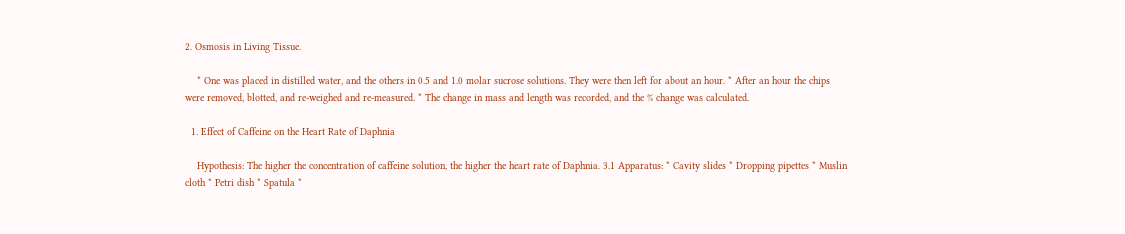2. Osmosis in Living Tissue.

    * One was placed in distilled water, and the others in 0.5 and 1.0 molar sucrose solutions. They were then left for about an hour. * After an hour the chips were removed, blotted, and re-weighed and re-measured. * The change in mass and length was recorded, and the % change was calculated.

  1. Effect of Caffeine on the Heart Rate of Daphnia

    Hypothesis: The higher the concentration of caffeine solution, the higher the heart rate of Daphnia. 3.1 Apparatus: * Cavity slides * Dropping pipettes * Muslin cloth * Petri dish * Spatula *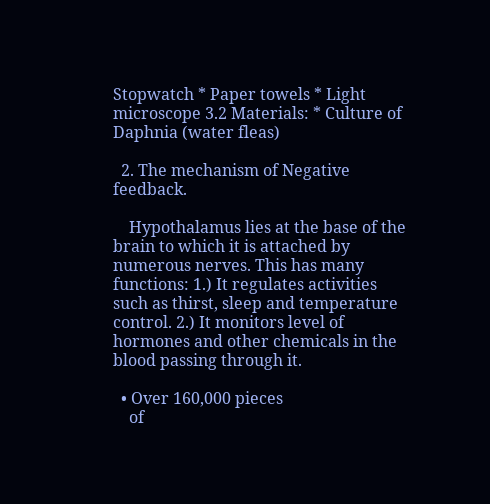Stopwatch * Paper towels * Light microscope 3.2 Materials: * Culture of Daphnia (water fleas)

  2. The mechanism of Negative feedback.

    Hypothalamus lies at the base of the brain to which it is attached by numerous nerves. This has many functions: 1.) It regulates activities such as thirst, sleep and temperature control. 2.) It monitors level of hormones and other chemicals in the blood passing through it.

  • Over 160,000 pieces
    of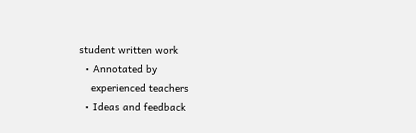student written work
  • Annotated by
    experienced teachers
  • Ideas and feedback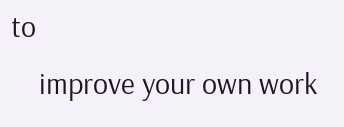to
    improve your own work